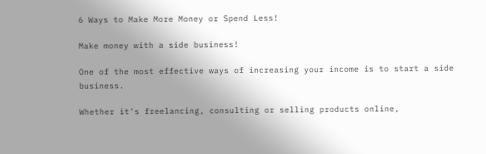6 Ways to Make More Money or Spend Less!

Make money with a side business!

One of the most effective ways of increasing your income is to start a side business.

Whether it's freelancing, consulting or selling products online,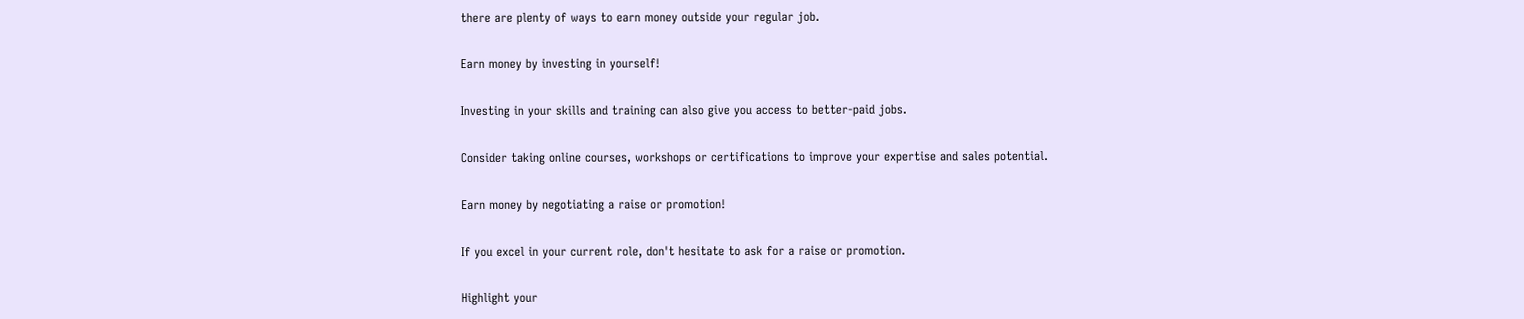there are plenty of ways to earn money outside your regular job.

Earn money by investing in yourself!

Investing in your skills and training can also give you access to better-paid jobs.

Consider taking online courses, workshops or certifications to improve your expertise and sales potential.

Earn money by negotiating a raise or promotion!

If you excel in your current role, don't hesitate to ask for a raise or promotion.

Highlight your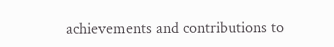achievements and contributions to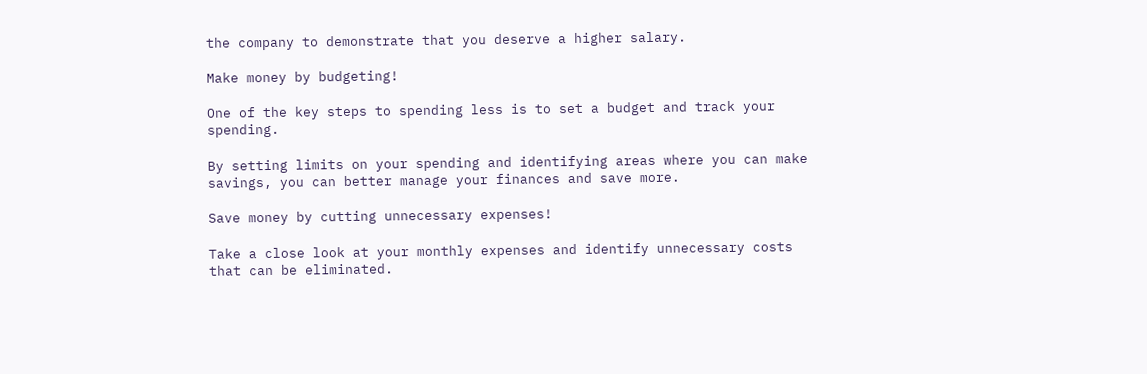the company to demonstrate that you deserve a higher salary.

Make money by budgeting!

One of the key steps to spending less is to set a budget and track your spending.

By setting limits on your spending and identifying areas where you can make savings, you can better manage your finances and save more.

Save money by cutting unnecessary expenses!

Take a close look at your monthly expenses and identify unnecessary costs that can be eliminated.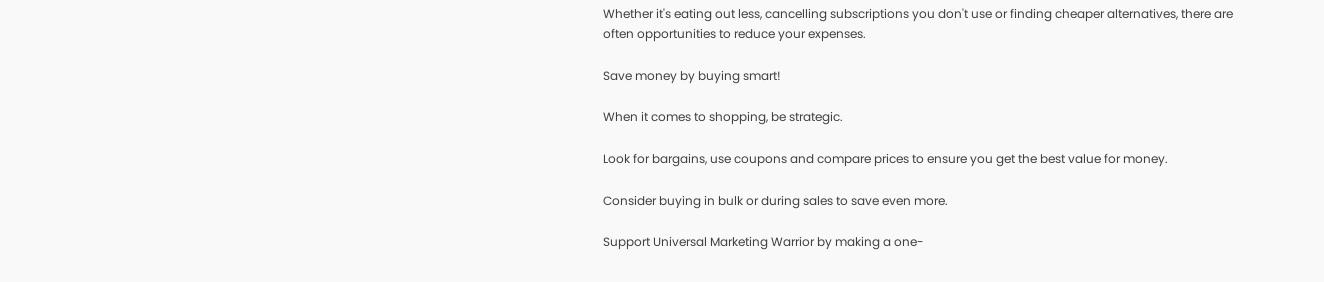Whether it's eating out less, cancelling subscriptions you don't use or finding cheaper alternatives, there are often opportunities to reduce your expenses.

Save money by buying smart!

When it comes to shopping, be strategic.

Look for bargains, use coupons and compare prices to ensure you get the best value for money.

Consider buying in bulk or during sales to save even more.

Support Universal Marketing Warrior by making a one-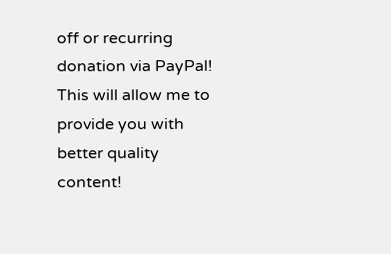off or recurring donation via PayPal! This will allow me to provide you with better quality content!